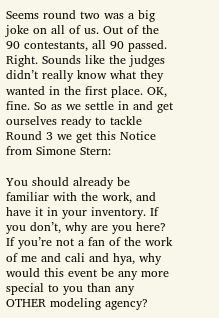Seems round two was a big joke on all of us. Out of the 90 contestants, all 90 passed. Right. Sounds like the judges didn’t really know what they wanted in the first place. OK, fine. So as we settle in and get ourselves ready to tackle Round 3 we get this Notice from Simone Stern:

You should already be familiar with the work, and have it in your inventory. If you don’t, why are you here? If you’re not a fan of the work of me and cali and hya, why would this event be any more special to you than any OTHER modeling agency?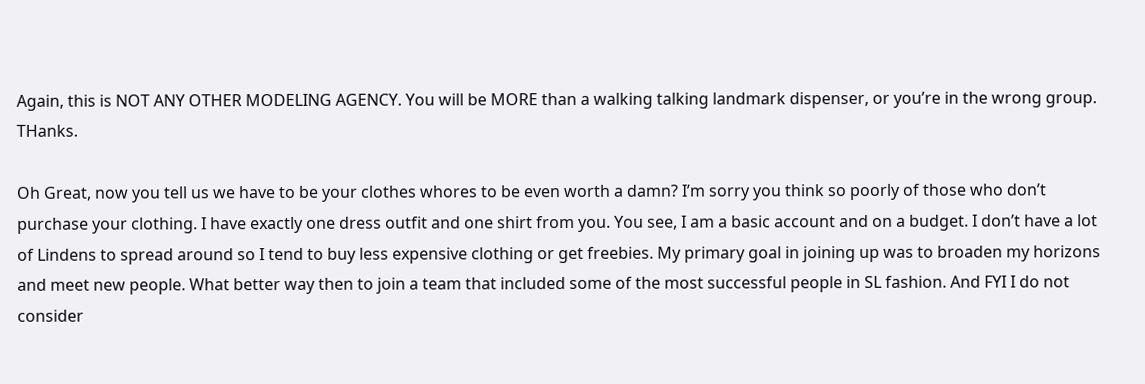Again, this is NOT ANY OTHER MODELING AGENCY. You will be MORE than a walking talking landmark dispenser, or you’re in the wrong group. THanks.

Oh Great, now you tell us we have to be your clothes whores to be even worth a damn? I’m sorry you think so poorly of those who don’t purchase your clothing. I have exactly one dress outfit and one shirt from you. You see, I am a basic account and on a budget. I don’t have a lot of Lindens to spread around so I tend to buy less expensive clothing or get freebies. My primary goal in joining up was to broaden my horizons and meet new people. What better way then to join a team that included some of the most successful people in SL fashion. And FYI I do not consider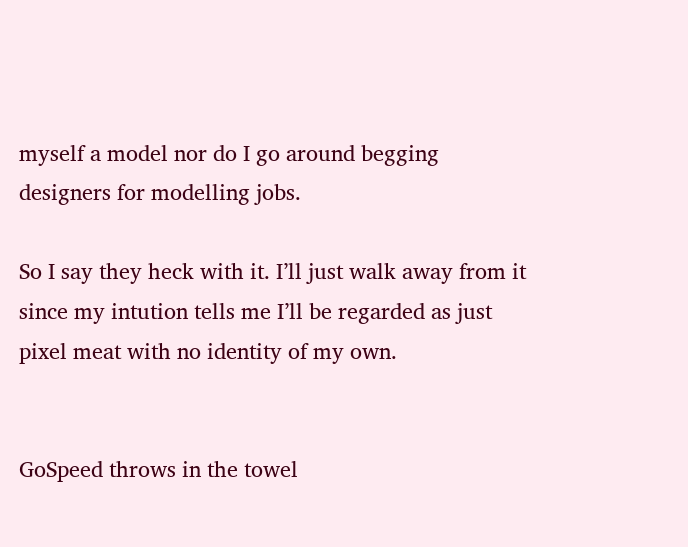myself a model nor do I go around begging designers for modelling jobs.

So I say they heck with it. I’ll just walk away from it since my intution tells me I’ll be regarded as just pixel meat with no identity of my own.


GoSpeed throws in the towel